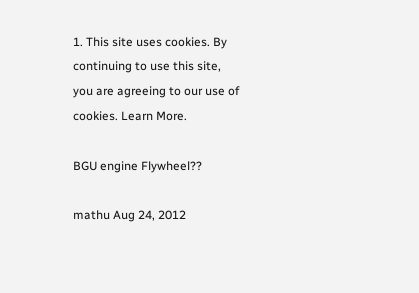1. This site uses cookies. By continuing to use this site, you are agreeing to our use of cookies. Learn More.

BGU engine Flywheel??

mathu Aug 24, 2012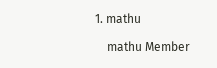1. mathu

    mathu Member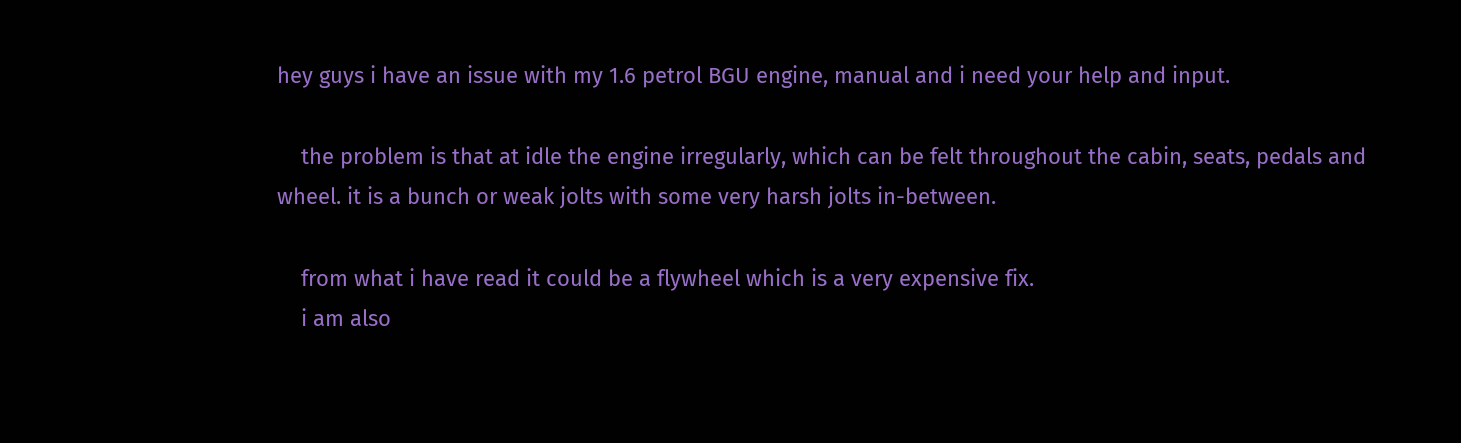hey guys i have an issue with my 1.6 petrol BGU engine, manual and i need your help and input.

    the problem is that at idle the engine irregularly, which can be felt throughout the cabin, seats, pedals and wheel. it is a bunch or weak jolts with some very harsh jolts in-between.

    from what i have read it could be a flywheel which is a very expensive fix.
    i am also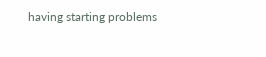having starting problems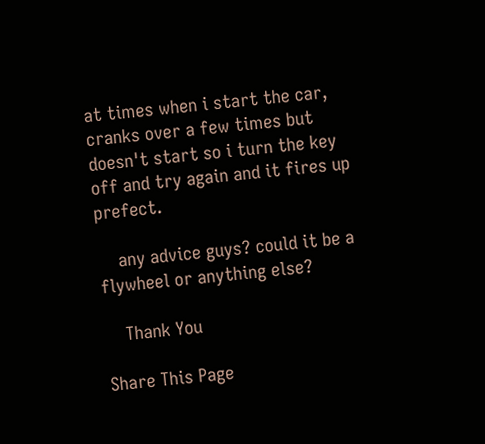at times when i start the car, cranks over a few times but doesn't start so i turn the key off and try again and it fires up prefect.

    any advice guys? could it be a flywheel or anything else?

    Thank You

Share This Page